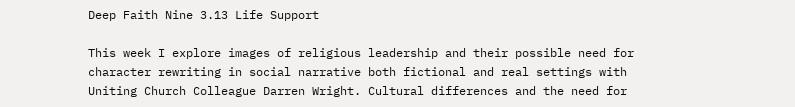Deep Faith Nine 3.13 Life Support

This week I explore images of religious leadership and their possible need for character rewriting in social narrative both fictional and real settings with Uniting Church Colleague Darren Wright. Cultural differences and the need for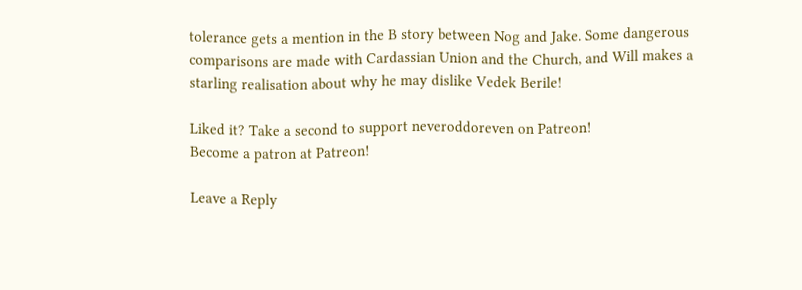tolerance gets a mention in the B story between Nog and Jake. Some dangerous comparisons are made with Cardassian Union and the Church, and Will makes a starling realisation about why he may dislike Vedek Berile!

Liked it? Take a second to support neveroddoreven on Patreon!
Become a patron at Patreon!

Leave a Reply